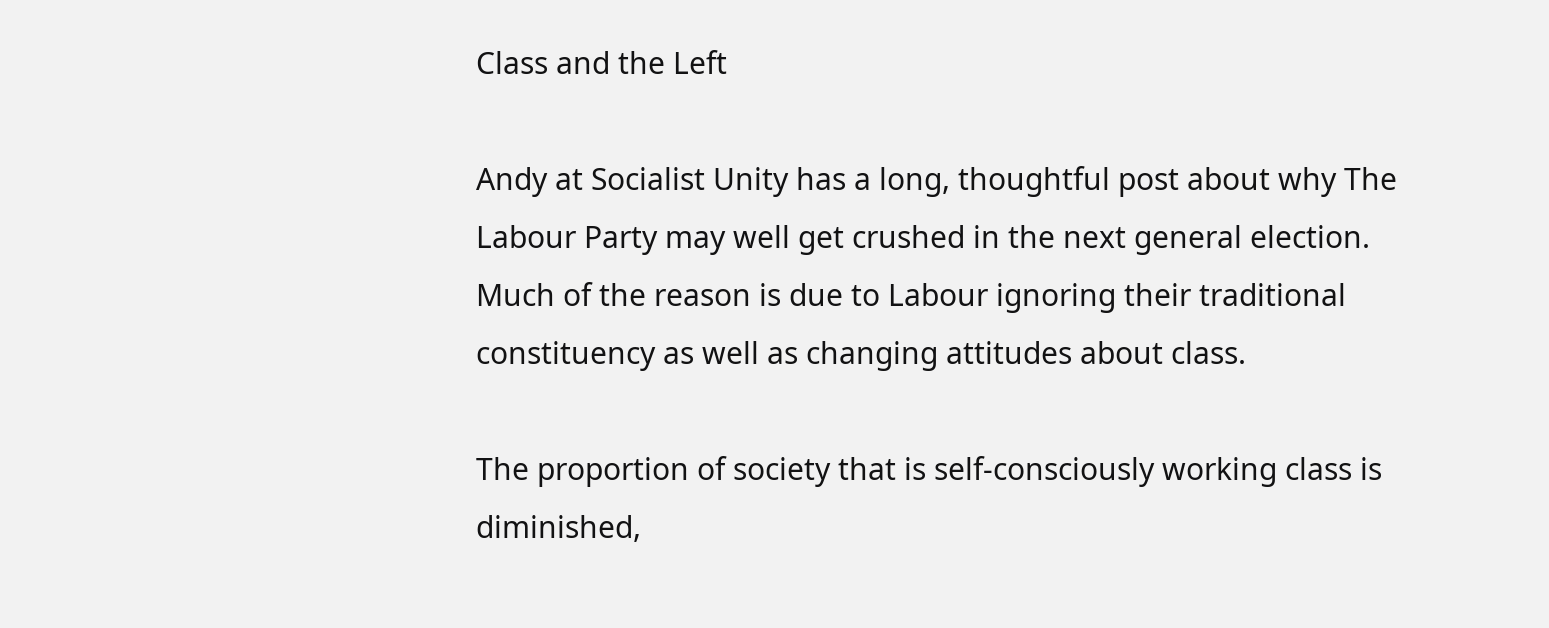Class and the Left

Andy at Socialist Unity has a long, thoughtful post about why The Labour Party may well get crushed in the next general election. Much of the reason is due to Labour ignoring their traditional constituency as well as changing attitudes about class.

The proportion of society that is self-consciously working class is diminished,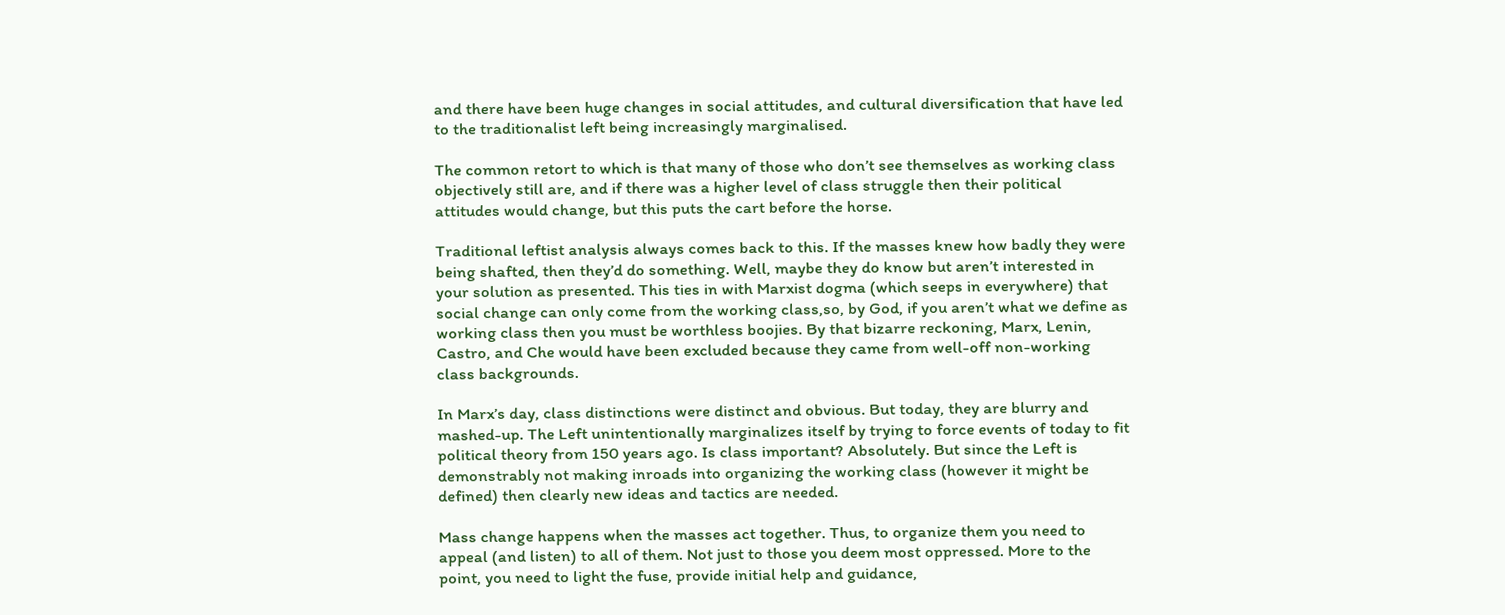and there have been huge changes in social attitudes, and cultural diversification that have led to the traditionalist left being increasingly marginalised.

The common retort to which is that many of those who don’t see themselves as working class objectively still are, and if there was a higher level of class struggle then their political attitudes would change, but this puts the cart before the horse.

Traditional leftist analysis always comes back to this. If the masses knew how badly they were being shafted, then they’d do something. Well, maybe they do know but aren’t interested in your solution as presented. This ties in with Marxist dogma (which seeps in everywhere) that social change can only come from the working class,so, by God, if you aren’t what we define as working class then you must be worthless boojies. By that bizarre reckoning, Marx, Lenin, Castro, and Che would have been excluded because they came from well-off non-working class backgrounds.

In Marx’s day, class distinctions were distinct and obvious. But today, they are blurry and mashed-up. The Left unintentionally marginalizes itself by trying to force events of today to fit political theory from 150 years ago. Is class important? Absolutely. But since the Left is demonstrably not making inroads into organizing the working class (however it might be defined) then clearly new ideas and tactics are needed.

Mass change happens when the masses act together. Thus, to organize them you need to appeal (and listen) to all of them. Not just to those you deem most oppressed. More to the point, you need to light the fuse, provide initial help and guidance,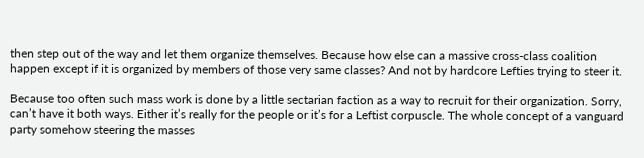then step out of the way and let them organize themselves. Because how else can a massive cross-class coalition happen except if it is organized by members of those very same classes? And not by hardcore Lefties trying to steer it.

Because too often such mass work is done by a little sectarian faction as a way to recruit for their organization. Sorry, can’t have it both ways. Either it’s really for the people or it’s for a Leftist corpuscle. The whole concept of a vanguard party somehow steering the masses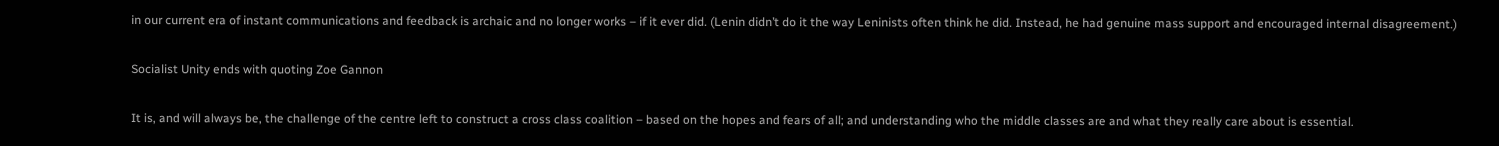in our current era of instant communications and feedback is archaic and no longer works – if it ever did. (Lenin didn’t do it the way Leninists often think he did. Instead, he had genuine mass support and encouraged internal disagreement.)

Socialist Unity ends with quoting Zoe Gannon

It is, and will always be, the challenge of the centre left to construct a cross class coalition – based on the hopes and fears of all; and understanding who the middle classes are and what they really care about is essential.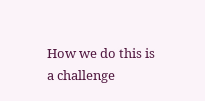How we do this is a challenge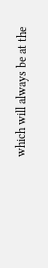which will always be at the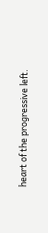heart of the progressive left.